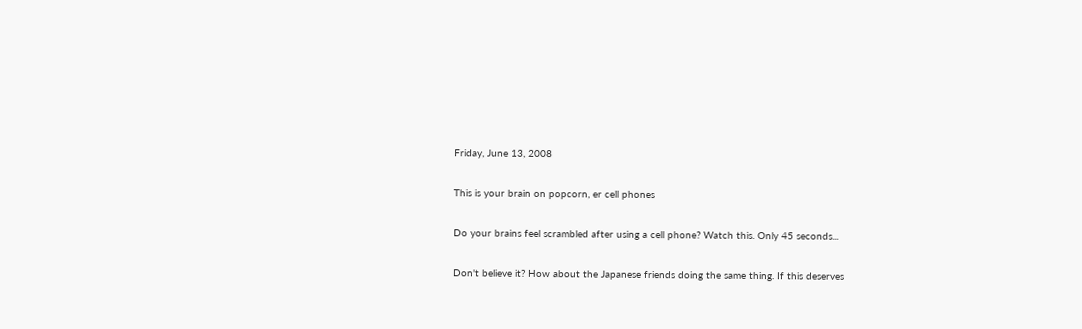Friday, June 13, 2008

This is your brain on popcorn, er cell phones

Do your brains feel scrambled after using a cell phone? Watch this. Only 45 seconds...

Don't believe it? How about the Japanese friends doing the same thing. If this deserves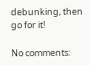debunking, then go for it!

No comments: